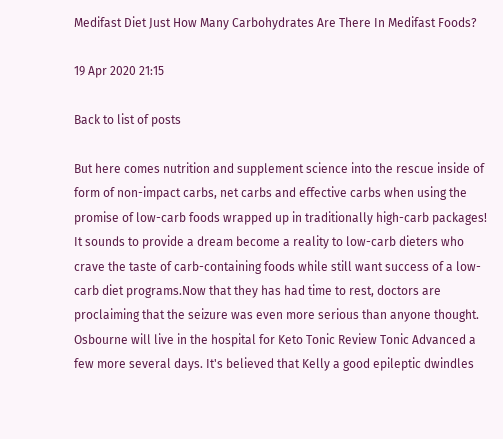Medifast Diet Just How Many Carbohydrates Are There In Medifast Foods?

19 Apr 2020 21:15

Back to list of posts

But here comes nutrition and supplement science into the rescue inside of form of non-impact carbs, net carbs and effective carbs when using the promise of low-carb foods wrapped up in traditionally high-carb packages! It sounds to provide a dream become a reality to low-carb dieters who crave the taste of carb-containing foods while still want success of a low-carb diet programs.Now that they has had time to rest, doctors are proclaiming that the seizure was even more serious than anyone thought. Osbourne will live in the hospital for Keto Tonic Review Tonic Advanced a few more several days. It's believed that Kelly a good epileptic dwindles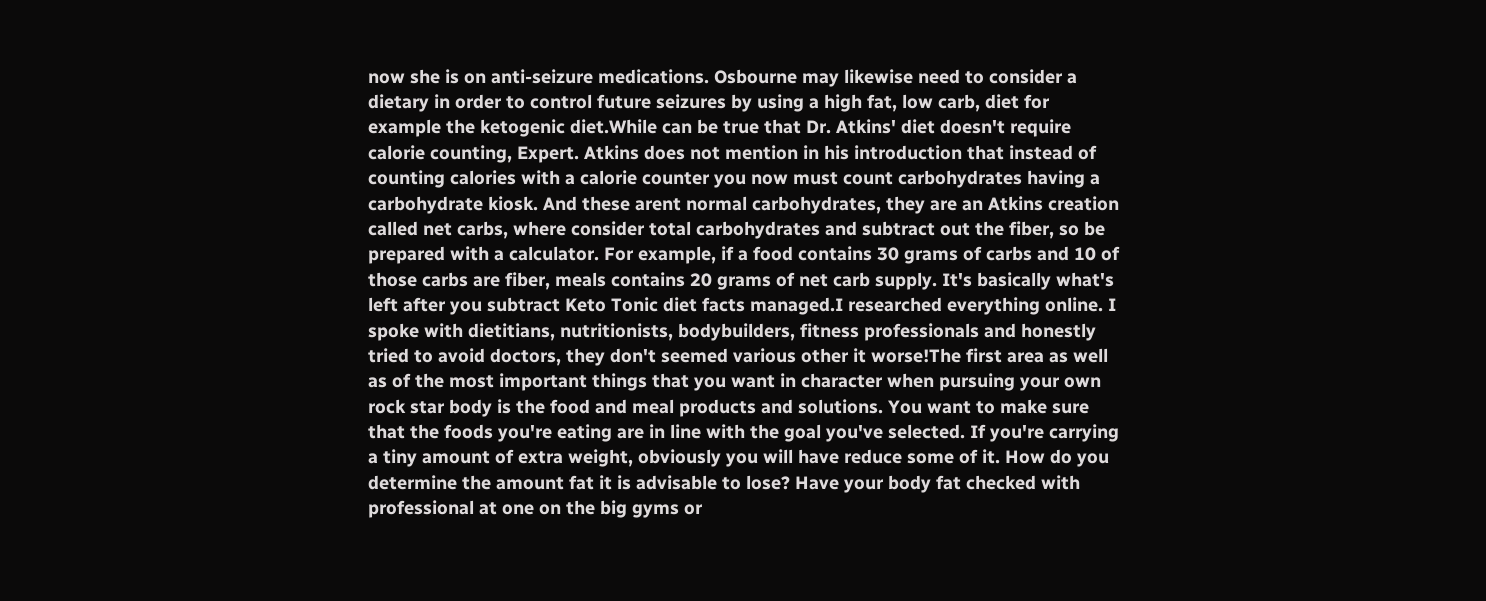now she is on anti-seizure medications. Osbourne may likewise need to consider a dietary in order to control future seizures by using a high fat, low carb, diet for example the ketogenic diet.While can be true that Dr. Atkins' diet doesn't require calorie counting, Expert. Atkins does not mention in his introduction that instead of counting calories with a calorie counter you now must count carbohydrates having a carbohydrate kiosk. And these arent normal carbohydrates, they are an Atkins creation called net carbs, where consider total carbohydrates and subtract out the fiber, so be prepared with a calculator. For example, if a food contains 30 grams of carbs and 10 of those carbs are fiber, meals contains 20 grams of net carb supply. It's basically what's left after you subtract Keto Tonic diet facts managed.I researched everything online. I spoke with dietitians, nutritionists, bodybuilders, fitness professionals and honestly tried to avoid doctors, they don't seemed various other it worse!The first area as well as of the most important things that you want in character when pursuing your own rock star body is the food and meal products and solutions. You want to make sure that the foods you're eating are in line with the goal you've selected. If you're carrying a tiny amount of extra weight, obviously you will have reduce some of it. How do you determine the amount fat it is advisable to lose? Have your body fat checked with professional at one on the big gyms or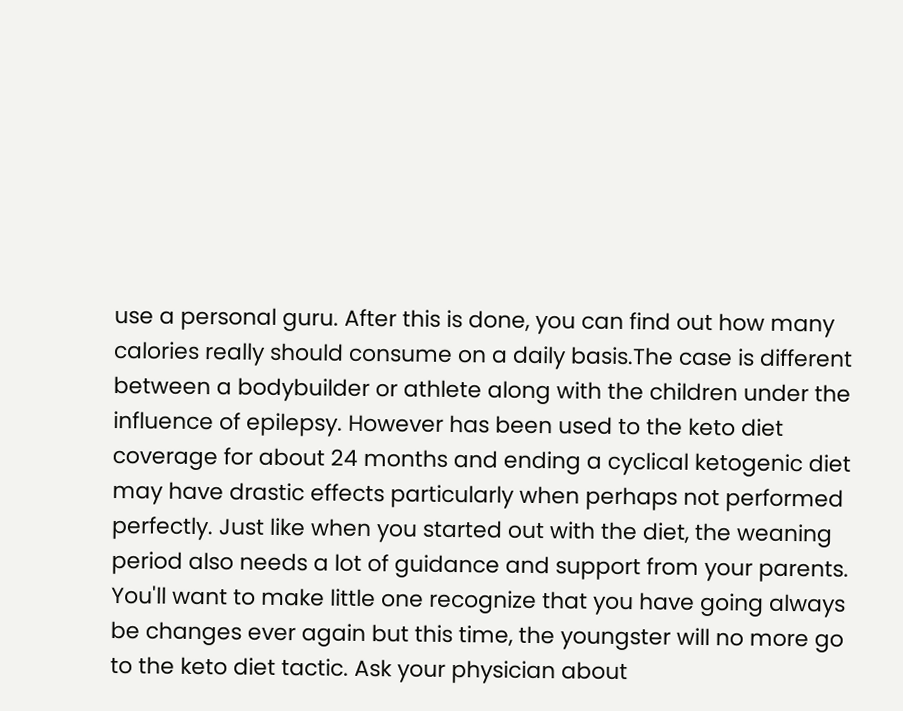use a personal guru. After this is done, you can find out how many calories really should consume on a daily basis.The case is different between a bodybuilder or athlete along with the children under the influence of epilepsy. However has been used to the keto diet coverage for about 24 months and ending a cyclical ketogenic diet may have drastic effects particularly when perhaps not performed perfectly. Just like when you started out with the diet, the weaning period also needs a lot of guidance and support from your parents. You'll want to make little one recognize that you have going always be changes ever again but this time, the youngster will no more go to the keto diet tactic. Ask your physician about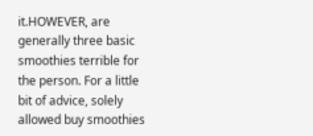it.HOWEVER, are generally three basic smoothies terrible for the person. For a little bit of advice, solely allowed buy smoothies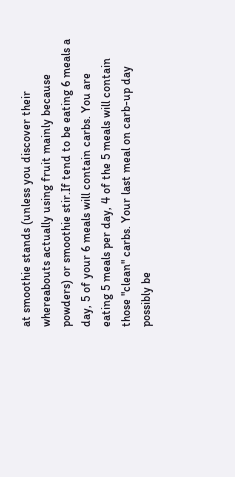at smoothie stands (unless you discover their whereabouts actually using fruit mainly because powders) or smoothie stir.If tend to be eating 6 meals a day, 5 of your 6 meals will contain carbs. You are eating 5 meals per day, 4 of the 5 meals will contain those "clean" carbs. Your last meal on carb-up day possibly be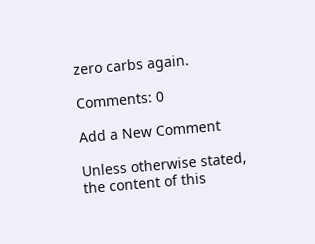zero carbs again.

Comments: 0

Add a New Comment

Unless otherwise stated, the content of this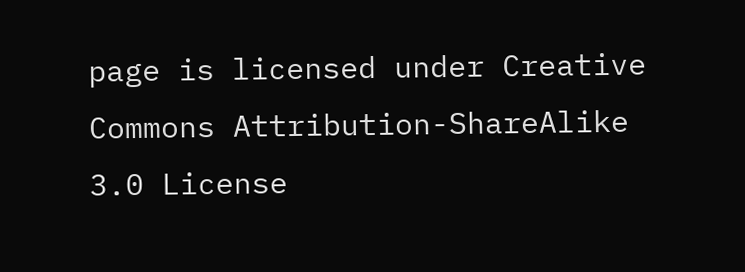page is licensed under Creative Commons Attribution-ShareAlike 3.0 License